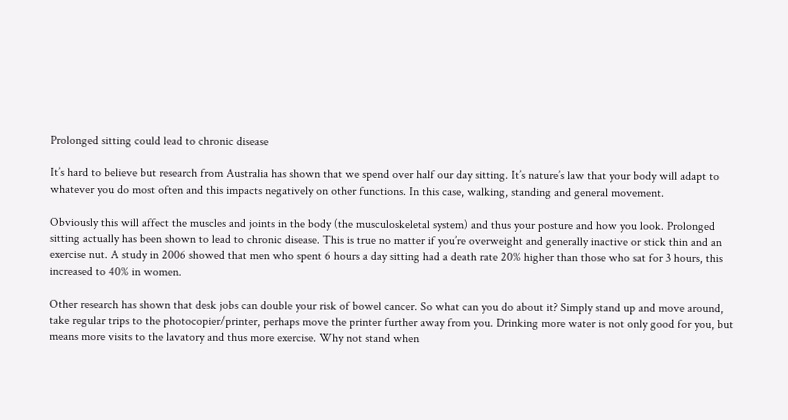Prolonged sitting could lead to chronic disease

It’s hard to believe but research from Australia has shown that we spend over half our day sitting. It’s nature’s law that your body will adapt to whatever you do most often and this impacts negatively on other functions. In this case, walking, standing and general movement.

Obviously this will affect the muscles and joints in the body (the musculoskeletal system) and thus your posture and how you look. Prolonged sitting actually has been shown to lead to chronic disease. This is true no matter if you’re overweight and generally inactive or stick thin and an exercise nut. A study in 2006 showed that men who spent 6 hours a day sitting had a death rate 20% higher than those who sat for 3 hours, this increased to 40% in women.

Other research has shown that desk jobs can double your risk of bowel cancer. So what can you do about it? Simply stand up and move around, take regular trips to the photocopier/printer, perhaps move the printer further away from you. Drinking more water is not only good for you, but means more visits to the lavatory and thus more exercise. Why not stand when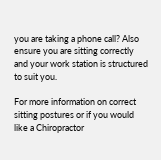you are taking a phone call? Also ensure you are sitting correctly and your work station is structured to suit you.

For more information on correct sitting postures or if you would like a Chiropractor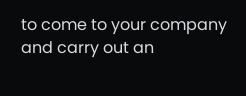to come to your company and carry out an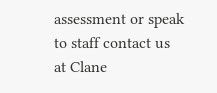assessment or speak to staff contact us at Clane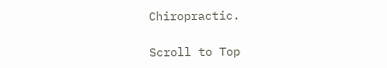Chiropractic.

Scroll to Top